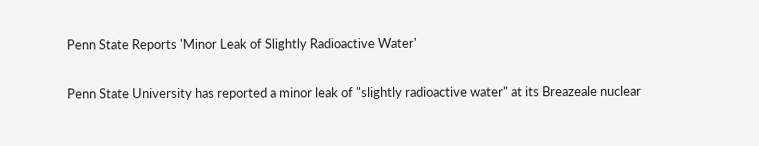Penn State Reports 'Minor Leak of Slightly Radioactive Water'

Penn State University has reported a minor leak of "slightly radioactive water" at its Breazeale nuclear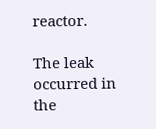reactor.

The leak occurred in the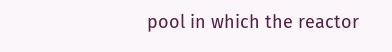pool in which the reactor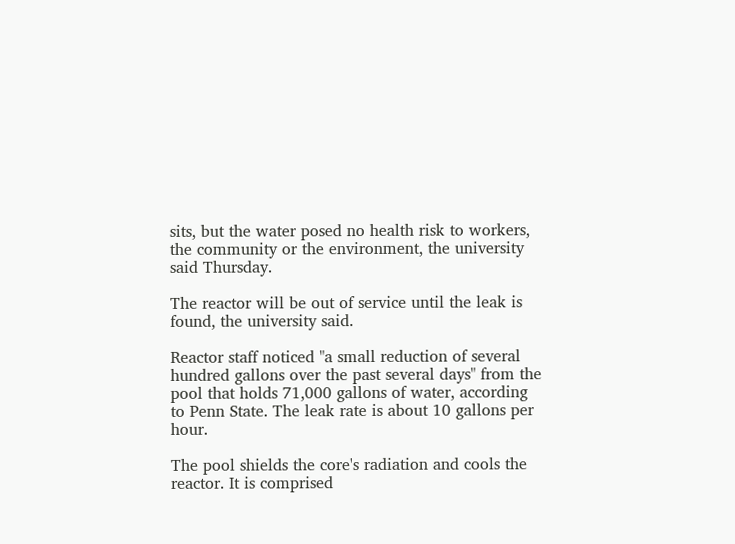sits, but the water posed no health risk to workers, the community or the environment, the university said Thursday.

The reactor will be out of service until the leak is found, the university said.

Reactor staff noticed "a small reduction of several hundred gallons over the past several days" from the pool that holds 71,000 gallons of water, according to Penn State. The leak rate is about 10 gallons per hour.

The pool shields the core's radiation and cools the reactor. It is comprised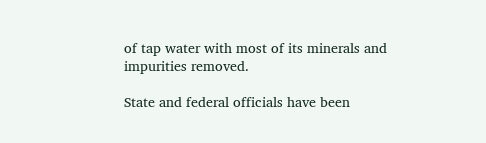of tap water with most of its minerals and impurities removed.

State and federal officials have been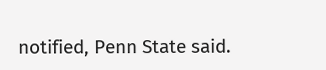notified, Penn State said.